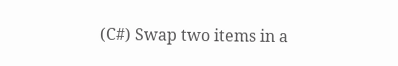(C#) Swap two items in a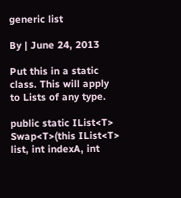generic list

By | June 24, 2013

Put this in a static class. This will apply to Lists of any type.

public static IList<T> Swap<T>(this IList<T> list, int indexA, int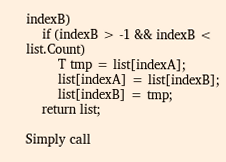indexB)
    if (indexB > -1 && indexB < list.Count)
        T tmp = list[indexA];
        list[indexA] = list[indexB];
        list[indexB] = tmp;
    return list;

Simply call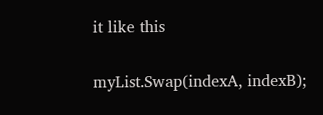it like this

myList.Swap(indexA, indexB);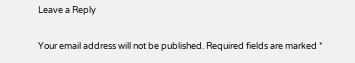Leave a Reply

Your email address will not be published. Required fields are marked *